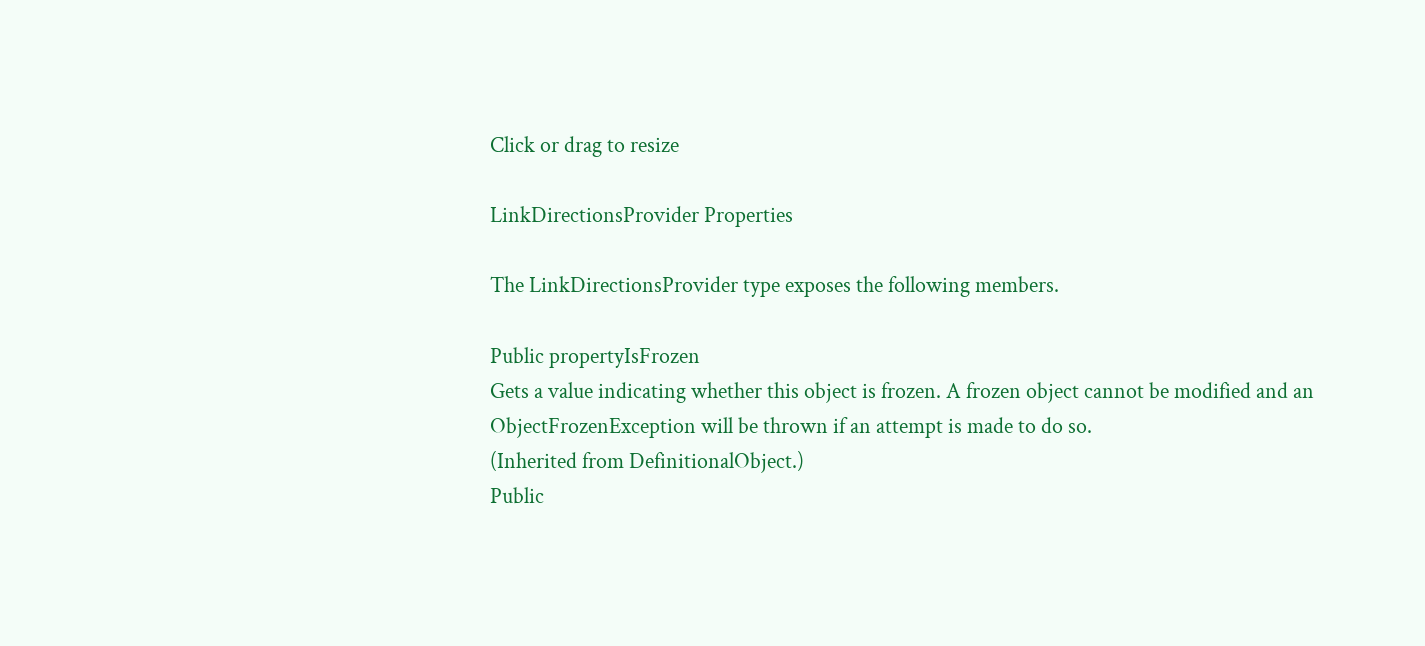Click or drag to resize

LinkDirectionsProvider Properties

The LinkDirectionsProvider type exposes the following members.

Public propertyIsFrozen
Gets a value indicating whether this object is frozen. A frozen object cannot be modified and an ObjectFrozenException will be thrown if an attempt is made to do so.
(Inherited from DefinitionalObject.)
Public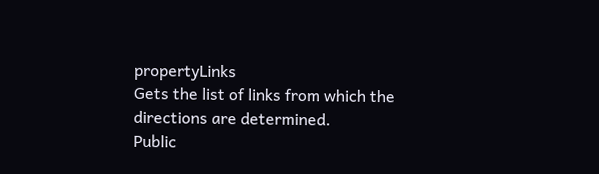propertyLinks
Gets the list of links from which the directions are determined.
Public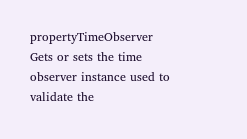propertyTimeObserver
Gets or sets the time observer instance used to validate the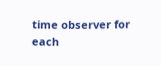time observer for each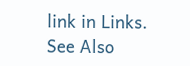link in Links.
See Also